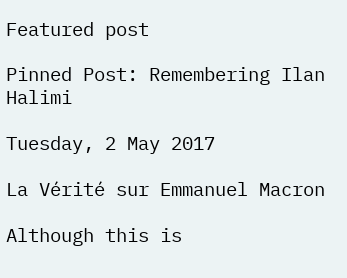Featured post

Pinned Post: Remembering Ilan Halimi

Tuesday, 2 May 2017

La Vérité sur Emmanuel Macron

Although this is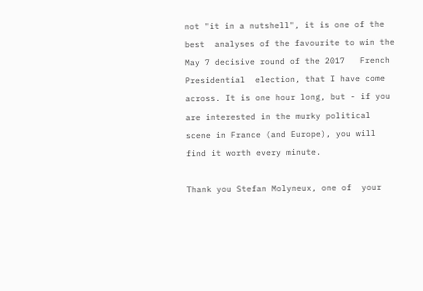not "it in a nutshell", it is one of the best  analyses of the favourite to win the May 7 decisive round of the 2017   French Presidential  election, that I have come across. It is one hour long, but - if you are interested in the murky political scene in France (and Europe), you will find it worth every minute.

Thank you Stefan Molyneux, one of  your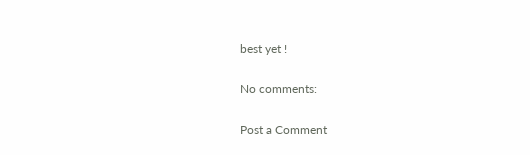best yet !

No comments:

Post a Comment